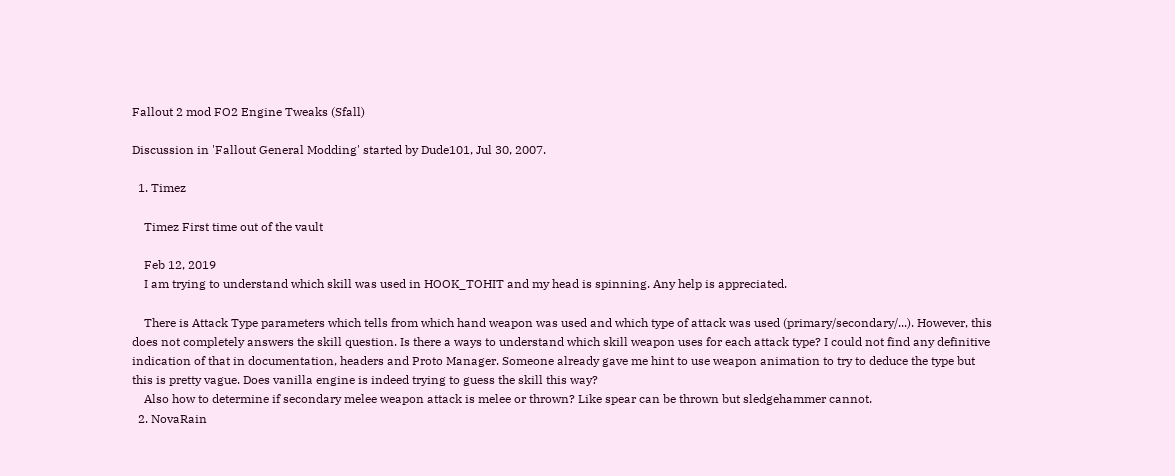Fallout 2 mod FO2 Engine Tweaks (Sfall)

Discussion in 'Fallout General Modding' started by Dude101, Jul 30, 2007.

  1. Timez

    Timez First time out of the vault

    Feb 12, 2019
    I am trying to understand which skill was used in HOOK_TOHIT and my head is spinning. Any help is appreciated.

    There is Attack Type parameters which tells from which hand weapon was used and which type of attack was used (primary/secondary/...). However, this does not completely answers the skill question. Is there a ways to understand which skill weapon uses for each attack type? I could not find any definitive indication of that in documentation, headers and Proto Manager. Someone already gave me hint to use weapon animation to try to deduce the type but this is pretty vague. Does vanilla engine is indeed trying to guess the skill this way?
    Also how to determine if secondary melee weapon attack is melee or thrown? Like spear can be thrown but sledgehammer cannot.
  2. NovaRain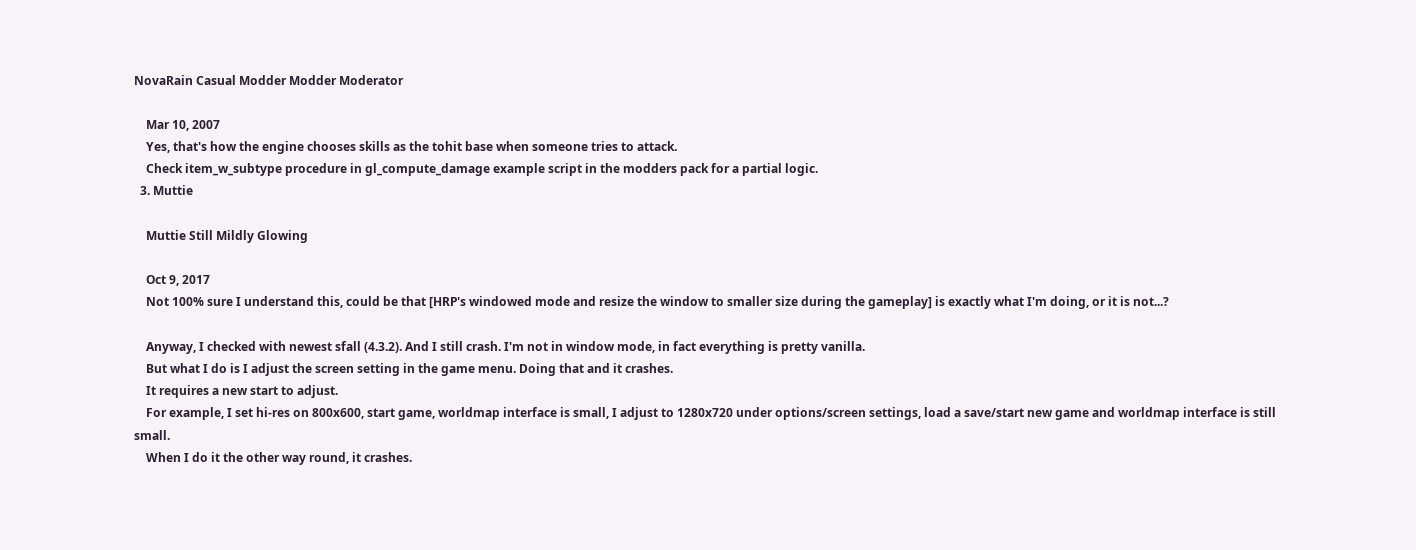NovaRain Casual Modder Modder Moderator

    Mar 10, 2007
    Yes, that's how the engine chooses skills as the tohit base when someone tries to attack.
    Check item_w_subtype procedure in gl_compute_damage example script in the modders pack for a partial logic.
  3. Muttie

    Muttie Still Mildly Glowing

    Oct 9, 2017
    Not 100% sure I understand this, could be that [HRP's windowed mode and resize the window to smaller size during the gameplay] is exactly what I'm doing, or it is not...?

    Anyway, I checked with newest sfall (4.3.2). And I still crash. I'm not in window mode, in fact everything is pretty vanilla.
    But what I do is I adjust the screen setting in the game menu. Doing that and it crashes.
    It requires a new start to adjust.
    For example, I set hi-res on 800x600, start game, worldmap interface is small, I adjust to 1280x720 under options/screen settings, load a save/start new game and worldmap interface is still small.
    When I do it the other way round, it crashes.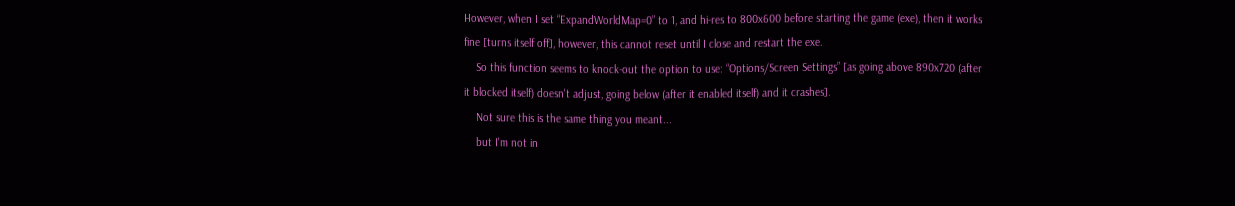However, when I set “ExpandWorldMap=0” to 1, and hi-res to 800x600 before starting the game (exe), then it works fine [turns itself off], however, this cannot reset until I close and restart the exe.
    So this function seems to knock-out the option to use: “Options/Screen Settings” [as going above 890x720 (after it blocked itself) doesn't adjust, going below (after it enabled itself) and it crashes].
    Not sure this is the same thing you meant...
    but I'm not in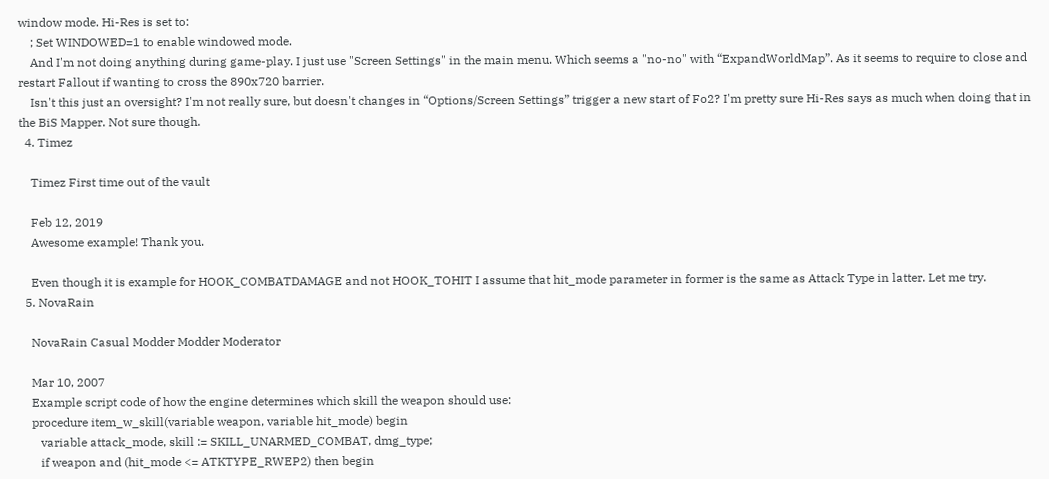window mode. Hi-Res is set to:
    ; Set WINDOWED=1 to enable windowed mode.
    And I'm not doing anything during game-play. I just use "Screen Settings" in the main menu. Which seems a "no-no" with “ExpandWorldMap”. As it seems to require to close and restart Fallout if wanting to cross the 890x720 barrier.
    Isn't this just an oversight? I'm not really sure, but doesn't changes in “Options/Screen Settings” trigger a new start of Fo2? I'm pretty sure Hi-Res says as much when doing that in the BiS Mapper. Not sure though.
  4. Timez

    Timez First time out of the vault

    Feb 12, 2019
    Awesome example! Thank you.

    Even though it is example for HOOK_COMBATDAMAGE and not HOOK_TOHIT I assume that hit_mode parameter in former is the same as Attack Type in latter. Let me try.
  5. NovaRain

    NovaRain Casual Modder Modder Moderator

    Mar 10, 2007
    Example script code of how the engine determines which skill the weapon should use:
    procedure item_w_skill(variable weapon, variable hit_mode) begin
       variable attack_mode, skill := SKILL_UNARMED_COMBAT, dmg_type;
       if weapon and (hit_mode <= ATKTYPE_RWEP2) then begin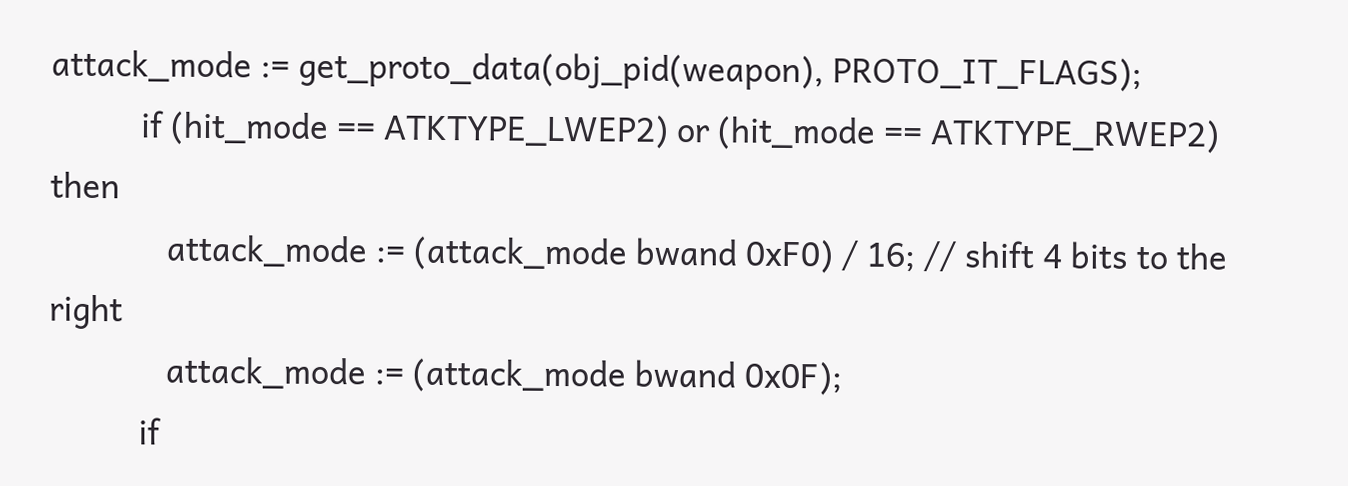attack_mode := get_proto_data(obj_pid(weapon), PROTO_IT_FLAGS);
          if (hit_mode == ATKTYPE_LWEP2) or (hit_mode == ATKTYPE_RWEP2) then
             attack_mode := (attack_mode bwand 0xF0) / 16; // shift 4 bits to the right
             attack_mode := (attack_mode bwand 0x0F);
          if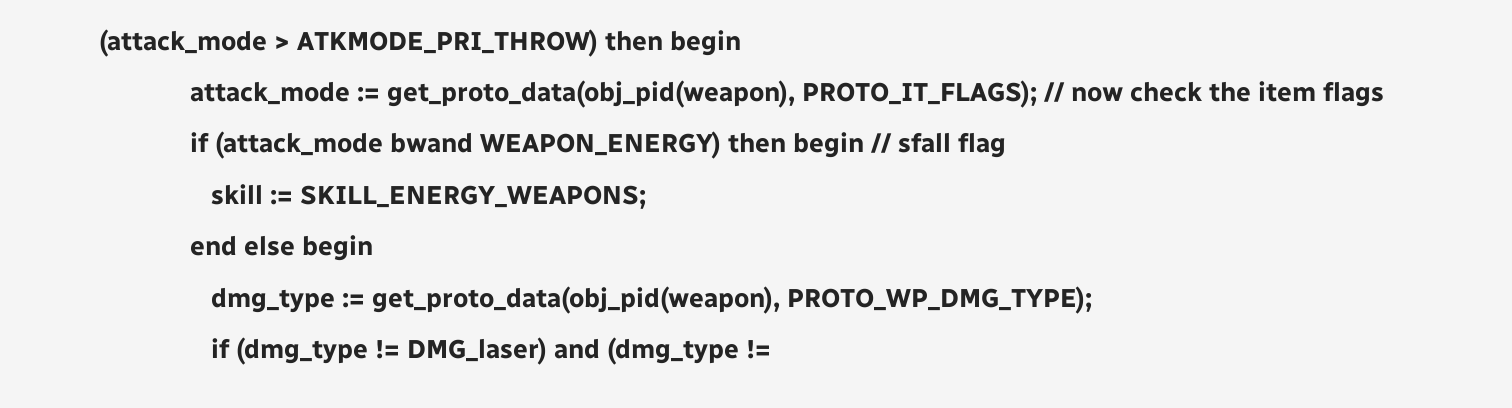(attack_mode > ATKMODE_PRI_THROW) then begin
             attack_mode := get_proto_data(obj_pid(weapon), PROTO_IT_FLAGS); // now check the item flags
             if (attack_mode bwand WEAPON_ENERGY) then begin // sfall flag
                skill := SKILL_ENERGY_WEAPONS;
             end else begin
                dmg_type := get_proto_data(obj_pid(weapon), PROTO_WP_DMG_TYPE);
                if (dmg_type != DMG_laser) and (dmg_type !=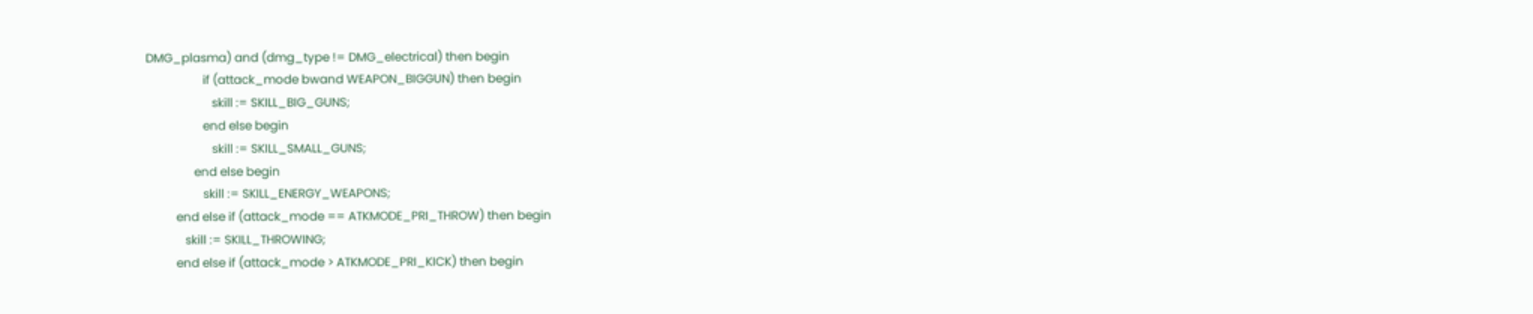DMG_plasma) and (dmg_type != DMG_electrical) then begin
                   if (attack_mode bwand WEAPON_BIGGUN) then begin
                      skill := SKILL_BIG_GUNS;
                   end else begin
                      skill := SKILL_SMALL_GUNS;
                end else begin
                   skill := SKILL_ENERGY_WEAPONS;
          end else if (attack_mode == ATKMODE_PRI_THROW) then begin
             skill := SKILL_THROWING;
          end else if (attack_mode > ATKMODE_PRI_KICK) then begin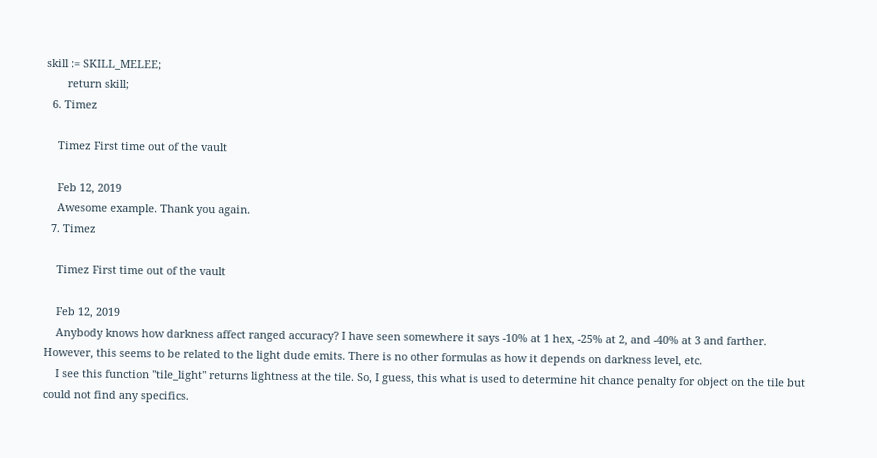skill := SKILL_MELEE;
       return skill;
  6. Timez

    Timez First time out of the vault

    Feb 12, 2019
    Awesome example. Thank you again.
  7. Timez

    Timez First time out of the vault

    Feb 12, 2019
    Anybody knows how darkness affect ranged accuracy? I have seen somewhere it says -10% at 1 hex, -25% at 2, and -40% at 3 and farther. However, this seems to be related to the light dude emits. There is no other formulas as how it depends on darkness level, etc.
    I see this function "tile_light" returns lightness at the tile. So, I guess, this what is used to determine hit chance penalty for object on the tile but could not find any specifics.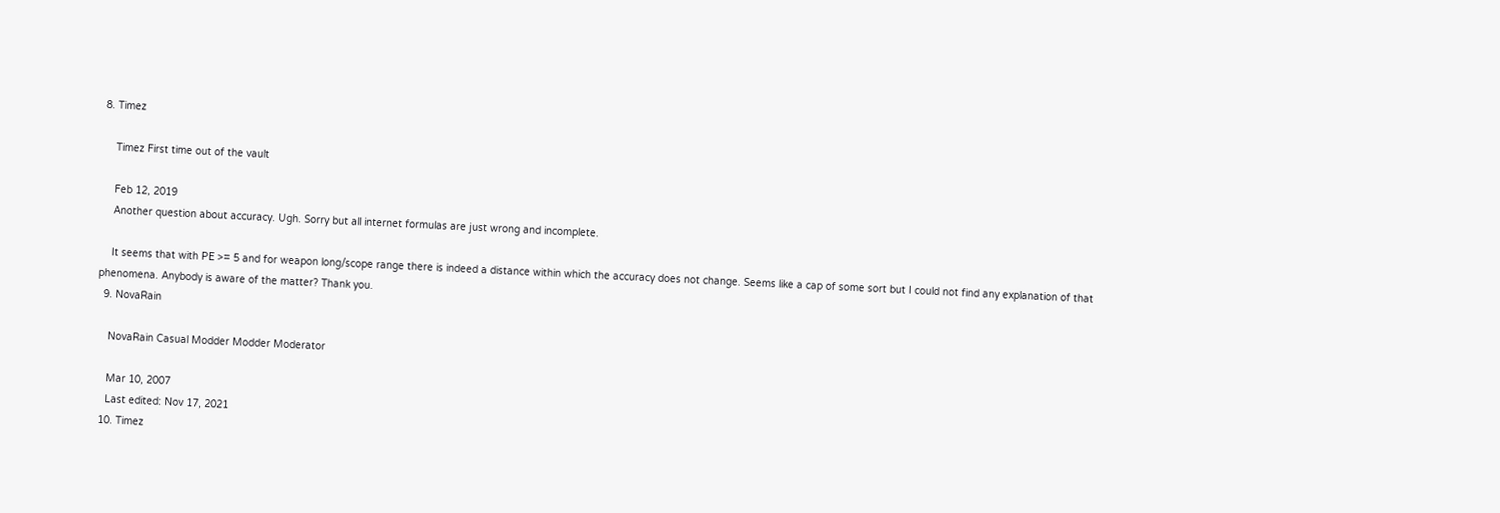8. Timez

    Timez First time out of the vault

    Feb 12, 2019
    Another question about accuracy. Ugh. Sorry but all internet formulas are just wrong and incomplete.

    It seems that with PE >= 5 and for weapon long/scope range there is indeed a distance within which the accuracy does not change. Seems like a cap of some sort but I could not find any explanation of that phenomena. Anybody is aware of the matter? Thank you.
  9. NovaRain

    NovaRain Casual Modder Modder Moderator

    Mar 10, 2007
    Last edited: Nov 17, 2021
  10. Timez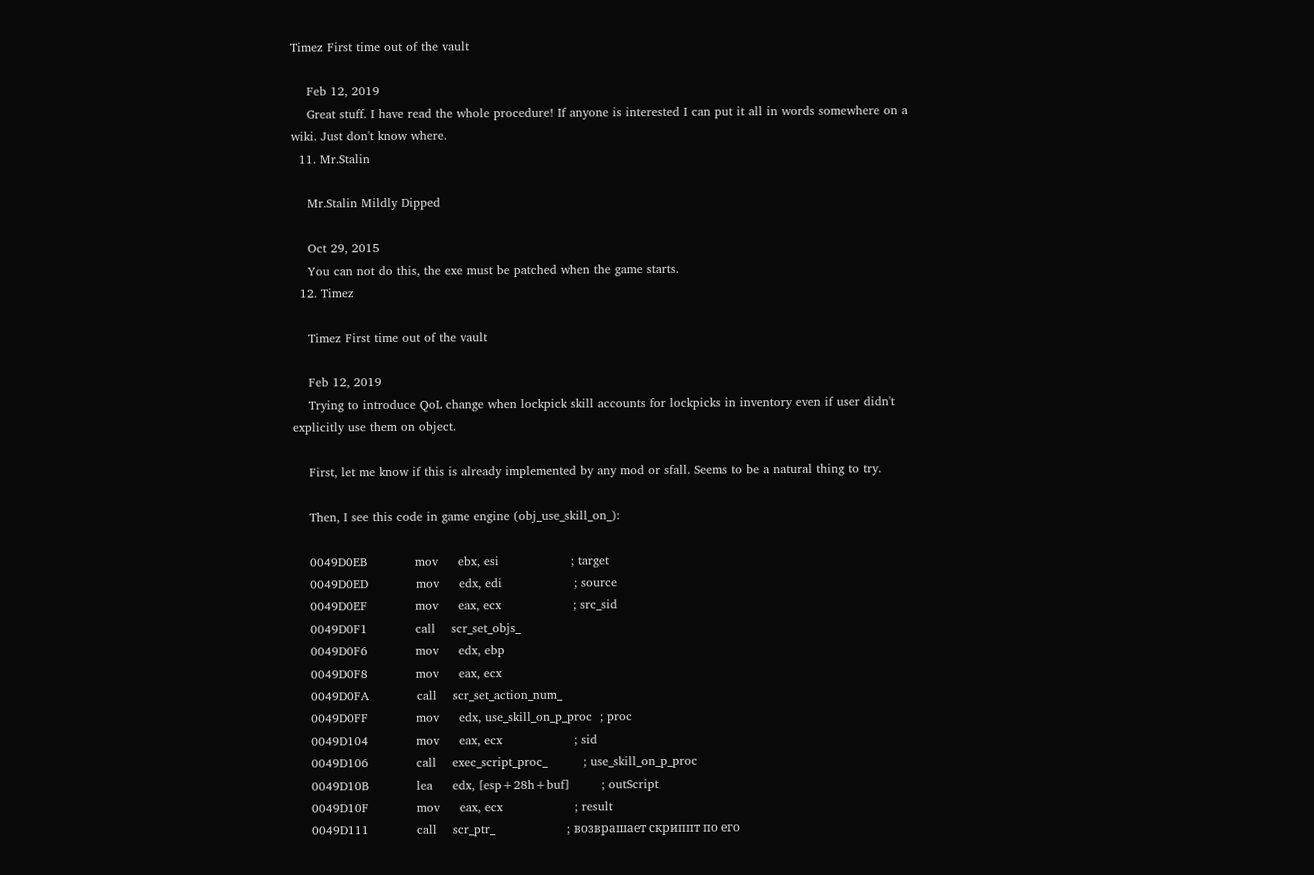Timez First time out of the vault

    Feb 12, 2019
    Great stuff. I have read the whole procedure! If anyone is interested I can put it all in words somewhere on a wiki. Just don't know where.
  11. Mr.Stalin

    Mr.Stalin Mildly Dipped

    Oct 29, 2015
    You can not do this, the exe must be patched when the game starts.
  12. Timez

    Timez First time out of the vault

    Feb 12, 2019
    Trying to introduce QoL change when lockpick skill accounts for lockpicks in inventory even if user didn't explicitly use them on object.

    First, let me know if this is already implemented by any mod or sfall. Seems to be a natural thing to try.

    Then, I see this code in game engine (obj_use_skill_on_):

    0049D0EB            mov     ebx, esi                  ; target
    0049D0ED            mov     edx, edi                  ; source
    0049D0EF            mov     eax, ecx                  ; src_sid
    0049D0F1            call    scr_set_objs_
    0049D0F6            mov     edx, ebp
    0049D0F8            mov     eax, ecx
    0049D0FA            call    scr_set_action_num_
    0049D0FF            mov     edx, use_skill_on_p_proc  ; proc
    0049D104            mov     eax, ecx                  ; sid
    0049D106            call    exec_script_proc_         ; use_skill_on_p_proc
    0049D10B            lea     edx, [esp+28h+buf]        ; outScript
    0049D10F            mov     eax, ecx                  ; result
    0049D111            call    scr_ptr_                  ; возврашает скриппт по его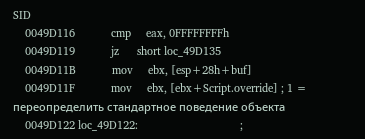SID
    0049D116            cmp     eax, 0FFFFFFFFh
    0049D119            jz      short loc_49D135
    0049D11B            mov     ebx, [esp+28h+buf]
    0049D11F            mov     ebx, [ebx+Script.override] ; 1 = переопределить стандартное поведение объекта
    0049D122 loc_49D122:                                  ;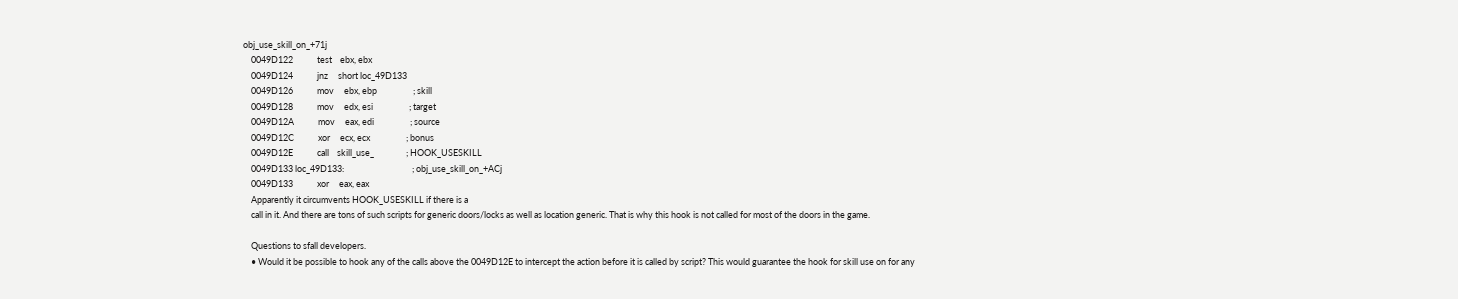obj_use_skill_on_+71j
    0049D122            test    ebx, ebx
    0049D124            jnz     short loc_49D133
    0049D126            mov     ebx, ebp                  ; skill
    0049D128            mov     edx, esi                  ; target
    0049D12A            mov     eax, edi                  ; source
    0049D12C            xor     ecx, ecx                  ; bonus
    0049D12E            call    skill_use_                ; HOOK_USESKILL
    0049D133 loc_49D133:                                  ; obj_use_skill_on_+ACj
    0049D133            xor     eax, eax
    Apparently it circumvents HOOK_USESKILL if there is a
    call in it. And there are tons of such scripts for generic doors/locks as well as location generic. That is why this hook is not called for most of the doors in the game.

    Questions to sfall developers.
    • Would it be possible to hook any of the calls above the 0049D12E to intercept the action before it is called by script? This would guarantee the hook for skill use on for any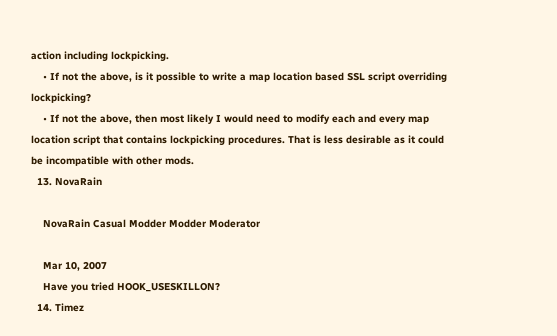action including lockpicking.
    • If not the above, is it possible to write a map location based SSL script overriding lockpicking?
    • If not the above, then most likely I would need to modify each and every map location script that contains lockpicking procedures. That is less desirable as it could be incompatible with other mods.
  13. NovaRain

    NovaRain Casual Modder Modder Moderator

    Mar 10, 2007
    Have you tried HOOK_USESKILLON?
  14. Timez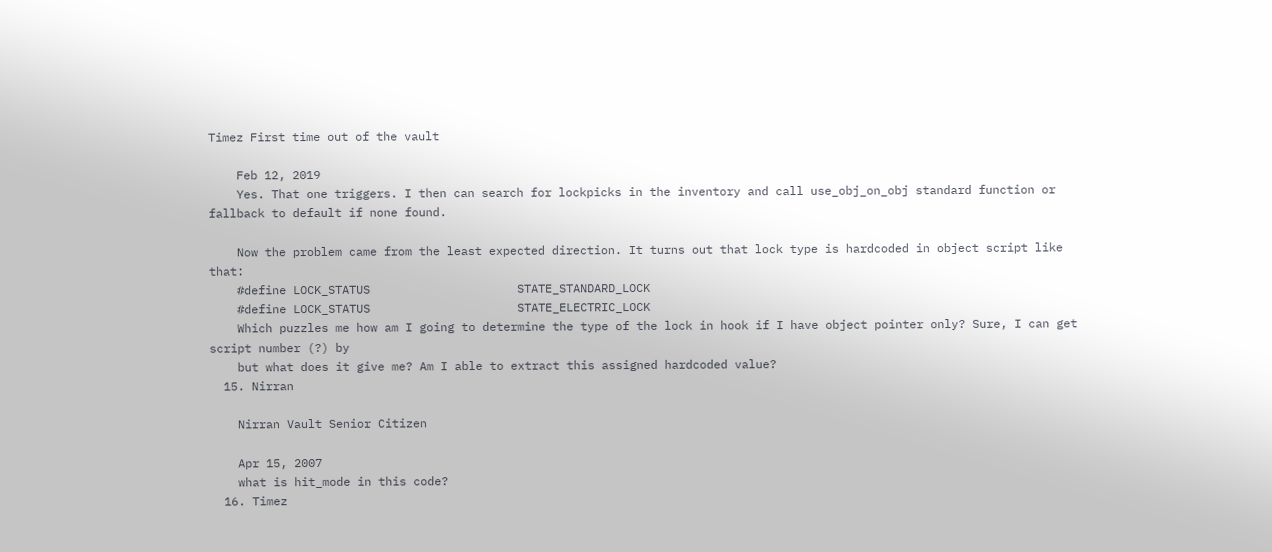Timez First time out of the vault

    Feb 12, 2019
    Yes. That one triggers. I then can search for lockpicks in the inventory and call use_obj_on_obj standard function or fallback to default if none found.

    Now the problem came from the least expected direction. It turns out that lock type is hardcoded in object script like that:
    #define LOCK_STATUS                     STATE_STANDARD_LOCK
    #define LOCK_STATUS                     STATE_ELECTRIC_LOCK
    Which puzzles me how am I going to determine the type of the lock in hook if I have object pointer only? Sure, I can get script number (?) by
    but what does it give me? Am I able to extract this assigned hardcoded value?
  15. Nirran

    Nirran Vault Senior Citizen

    Apr 15, 2007
    what is hit_mode in this code?
  16. Timez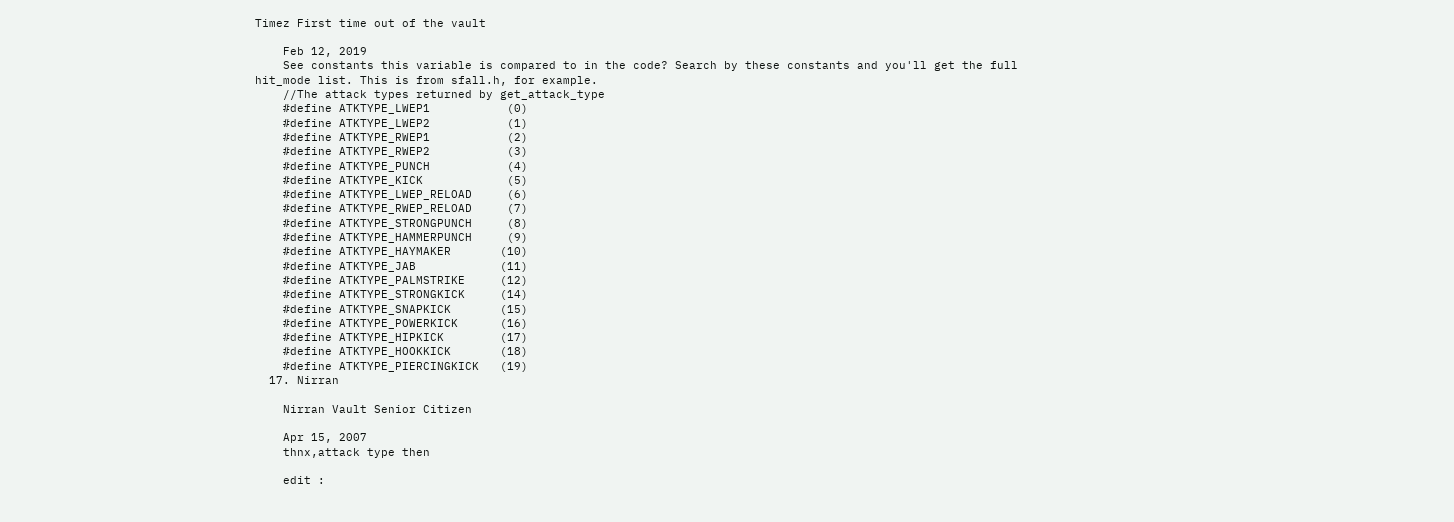Timez First time out of the vault

    Feb 12, 2019
    See constants this variable is compared to in the code? Search by these constants and you'll get the full hit_mode list. This is from sfall.h, for example.
    //The attack types returned by get_attack_type
    #define ATKTYPE_LWEP1           (0)
    #define ATKTYPE_LWEP2           (1)
    #define ATKTYPE_RWEP1           (2)
    #define ATKTYPE_RWEP2           (3)
    #define ATKTYPE_PUNCH           (4)
    #define ATKTYPE_KICK            (5)
    #define ATKTYPE_LWEP_RELOAD     (6)
    #define ATKTYPE_RWEP_RELOAD     (7)
    #define ATKTYPE_STRONGPUNCH     (8)
    #define ATKTYPE_HAMMERPUNCH     (9)
    #define ATKTYPE_HAYMAKER       (10)
    #define ATKTYPE_JAB            (11)
    #define ATKTYPE_PALMSTRIKE     (12)
    #define ATKTYPE_STRONGKICK     (14)
    #define ATKTYPE_SNAPKICK       (15)
    #define ATKTYPE_POWERKICK      (16)
    #define ATKTYPE_HIPKICK        (17)
    #define ATKTYPE_HOOKKICK       (18)
    #define ATKTYPE_PIERCINGKICK   (19)
  17. Nirran

    Nirran Vault Senior Citizen

    Apr 15, 2007
    thnx,attack type then

    edit :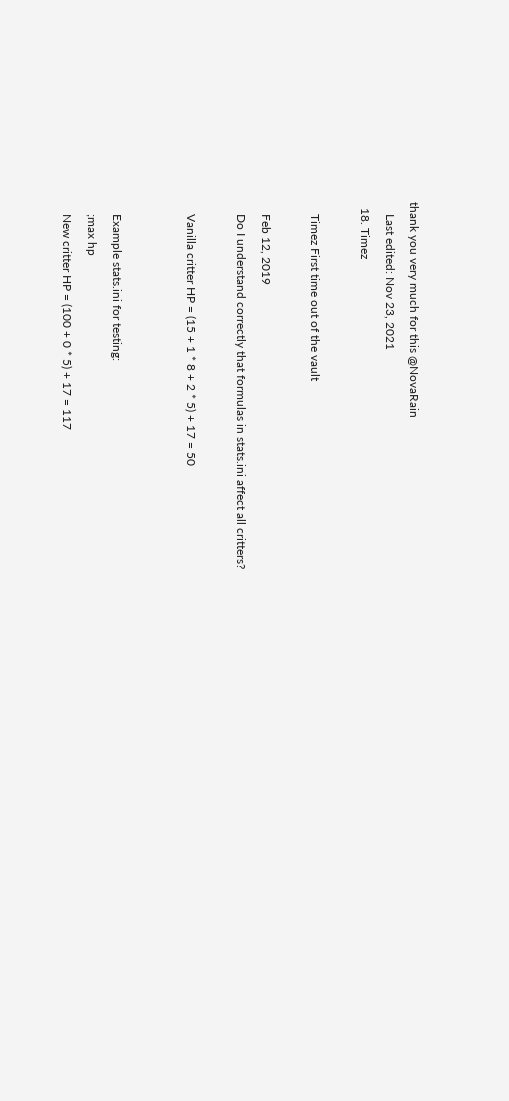thank you very much for this @NovaRain
    Last edited: Nov 23, 2021
  18. Timez

    Timez First time out of the vault

    Feb 12, 2019
    Do I understand correctly that formulas in stats.ini affect all critters?

    Vanilla critter HP = (15 + 1 * 8 + 2 * 5) + 17 = 50


    Example stats.ini for testing:
    ;max hp
    New critter HP = (100 + 0 * 5) + 17 = 117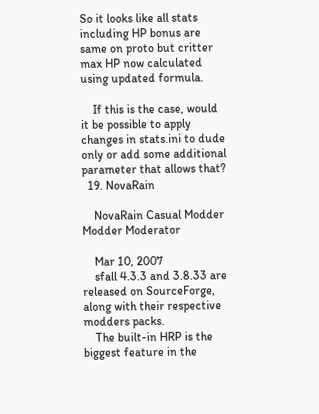So it looks like all stats including HP bonus are same on proto but critter max HP now calculated using updated formula.

    If this is the case, would it be possible to apply changes in stats.ini to dude only or add some additional parameter that allows that?
  19. NovaRain

    NovaRain Casual Modder Modder Moderator

    Mar 10, 2007
    sfall 4.3.3 and 3.8.33 are released on SourceForge, along with their respective modders packs.
    The built-in HRP is the biggest feature in the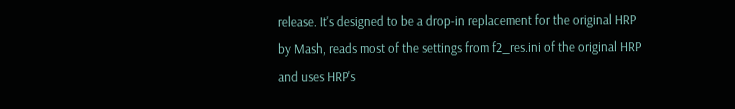release. It's designed to be a drop-in replacement for the original HRP by Mash, reads most of the settings from f2_res.ini of the original HRP and uses HRP's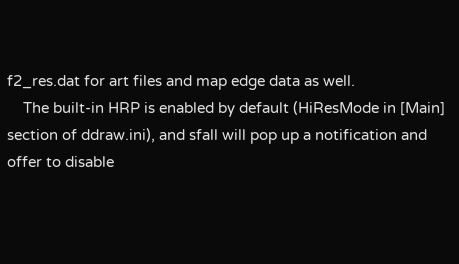f2_res.dat for art files and map edge data as well.
    The built-in HRP is enabled by default (HiResMode in [Main] section of ddraw.ini), and sfall will pop up a notification and offer to disable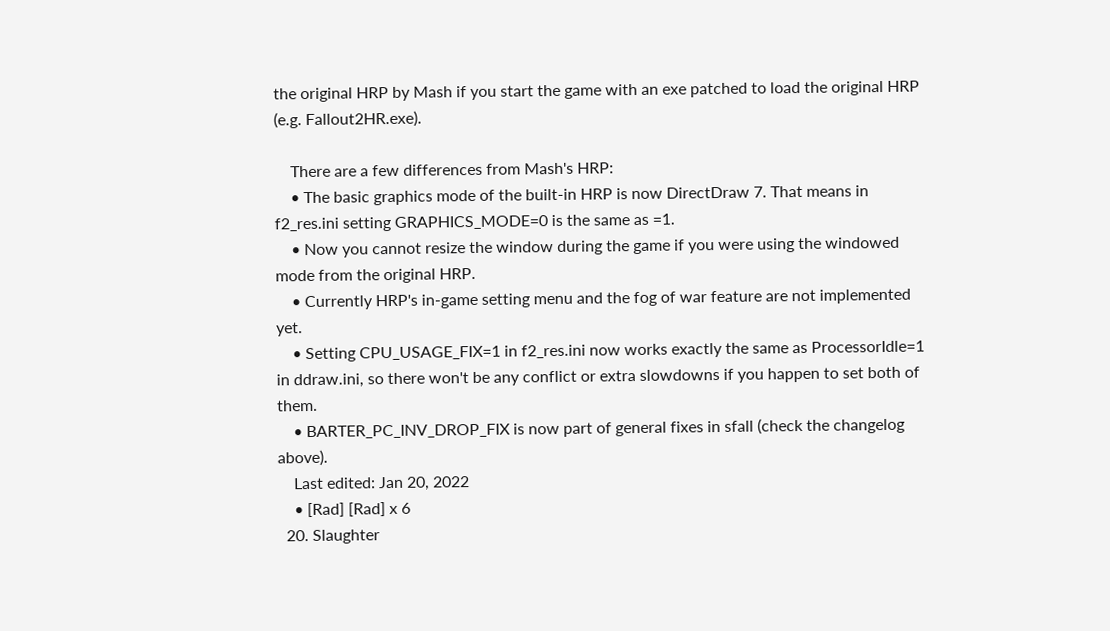the original HRP by Mash if you start the game with an exe patched to load the original HRP (e.g. Fallout2HR.exe).

    There are a few differences from Mash's HRP:
    • The basic graphics mode of the built-in HRP is now DirectDraw 7. That means in f2_res.ini setting GRAPHICS_MODE=0 is the same as =1.
    • Now you cannot resize the window during the game if you were using the windowed mode from the original HRP.
    • Currently HRP's in-game setting menu and the fog of war feature are not implemented yet.
    • Setting CPU_USAGE_FIX=1 in f2_res.ini now works exactly the same as ProcessorIdle=1 in ddraw.ini, so there won't be any conflict or extra slowdowns if you happen to set both of them.
    • BARTER_PC_INV_DROP_FIX is now part of general fixes in sfall (check the changelog above).
    Last edited: Jan 20, 2022
    • [Rad] [Rad] x 6
  20. Slaughter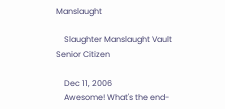Manslaught

    Slaughter Manslaught Vault Senior Citizen

    Dec 11, 2006
    Awesome! What's the end-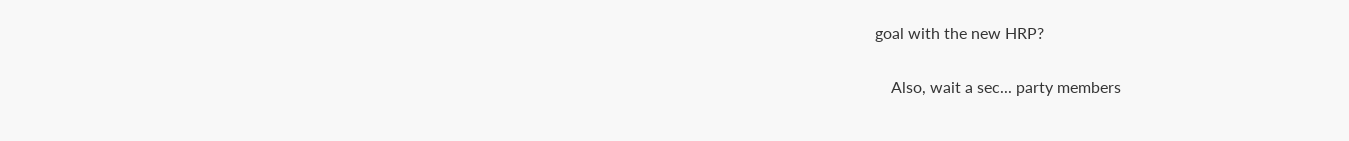goal with the new HRP?

    Also, wait a sec... party members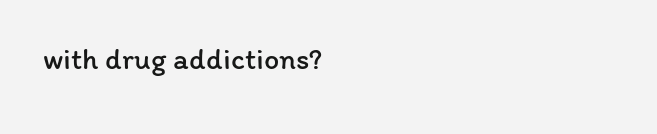with drug addictions?